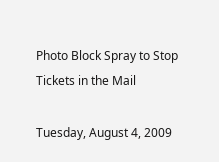Photo Block Spray to Stop Tickets in the Mail

Tuesday, August 4, 2009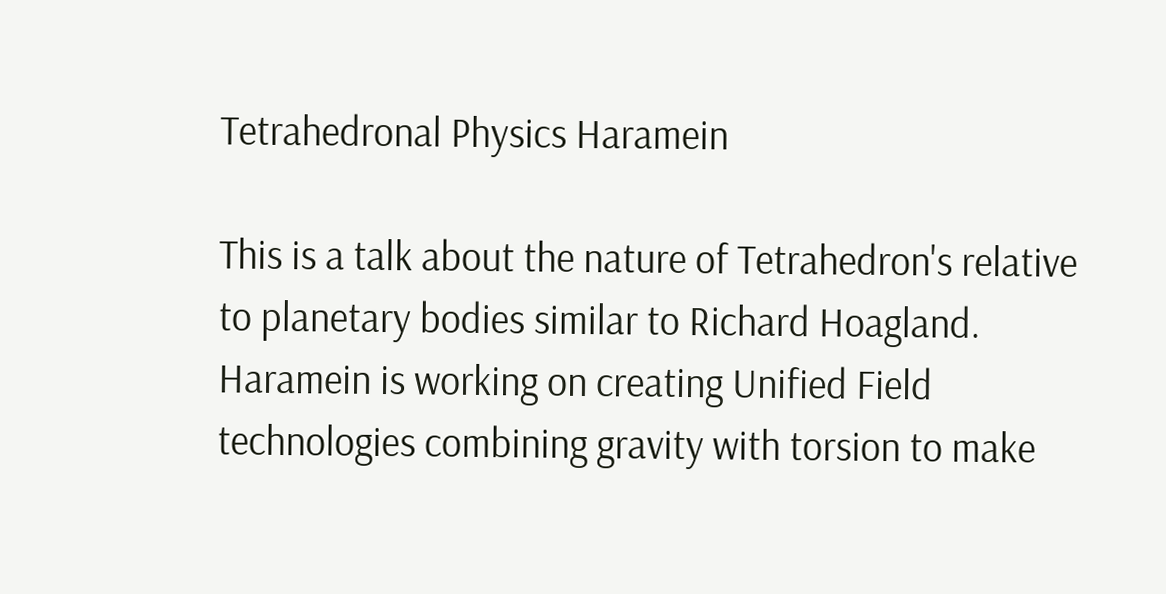Tetrahedronal Physics Haramein

This is a talk about the nature of Tetrahedron's relative to planetary bodies similar to Richard Hoagland. Haramein is working on creating Unified Field technologies combining gravity with torsion to make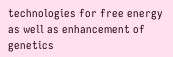technologies for free energy as well as enhancement of genetics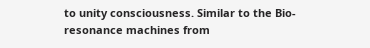to unity consciousness. Similar to the Bio-resonance machines from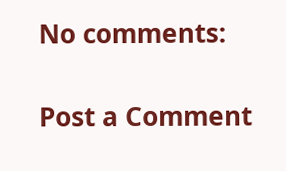No comments:

Post a Comment